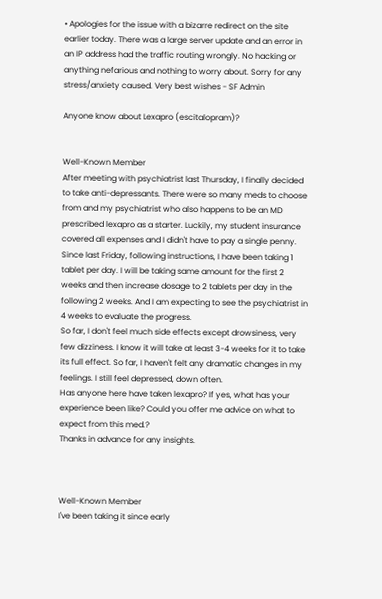• Apologies for the issue with a bizarre redirect on the site earlier today. There was a large server update and an error in an IP address had the traffic routing wrongly. No hacking or anything nefarious and nothing to worry about. Sorry for any stress/anxiety caused. Very best wishes - SF Admin

Anyone know about Lexapro (escitalopram)?


Well-Known Member
After meeting with psychiatrist last Thursday, I finally decided to take anti-depressants. There were so many meds to choose from and my psychiatrist who also happens to be an MD prescribed lexapro as a starter. Luckily, my student insurance covered all expenses and I didn't have to pay a single penny.
Since last Friday, following instructions, I have been taking 1 tablet per day. I will be taking same amount for the first 2 weeks and then increase dosage to 2 tablets per day in the following 2 weeks. And I am expecting to see the psychiatrist in 4 weeks to evaluate the progress.
So far, I don't feel much side effects except drowsiness, very few dizziness. I know it will take at least 3-4 weeks for it to take its full effect. So far, I haven't felt any dramatic changes in my feelings. I still feel depressed, down often.
Has anyone here have taken lexapro? If yes, what has your experience been like? Could you offer me advice on what to expect from this med.?
Thanks in advance for any insights.



Well-Known Member
I've been taking it since early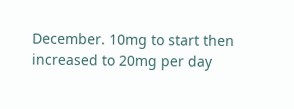December. 10mg to start then increased to 20mg per day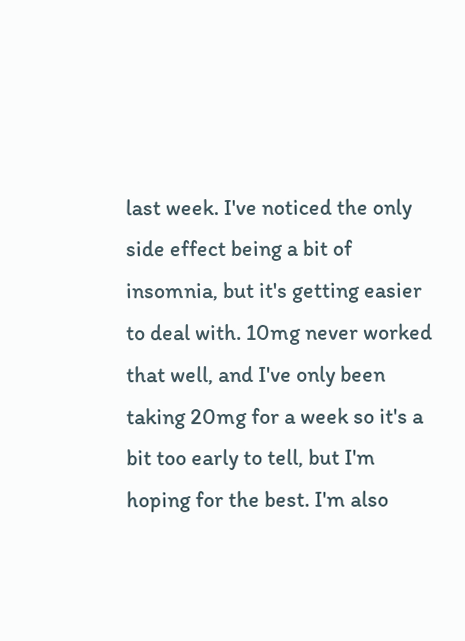last week. I've noticed the only side effect being a bit of insomnia, but it's getting easier to deal with. 10mg never worked that well, and I've only been taking 20mg for a week so it's a bit too early to tell, but I'm hoping for the best. I'm also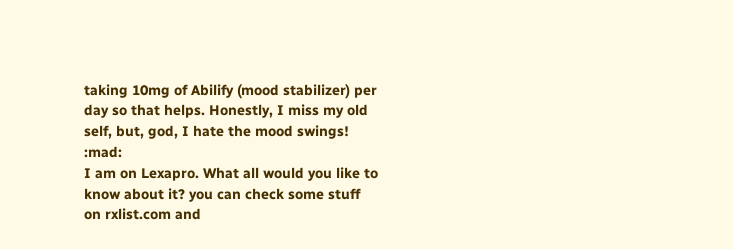taking 10mg of Abilify (mood stabilizer) per day so that helps. Honestly, I miss my old self, but, god, I hate the mood swings! :mad:
I am on Lexapro. What all would you like to know about it? you can check some stuff on rxlist.com and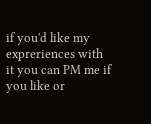if you'd like my expreriences with it you can PM me if you like or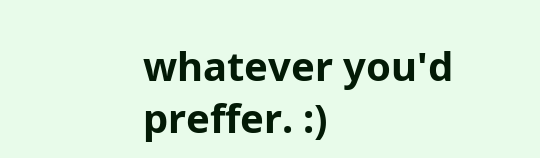whatever you'd preffer. :)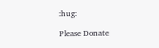:hug:

Please Donate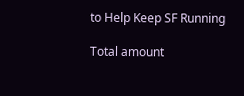to Help Keep SF Running

Total amount